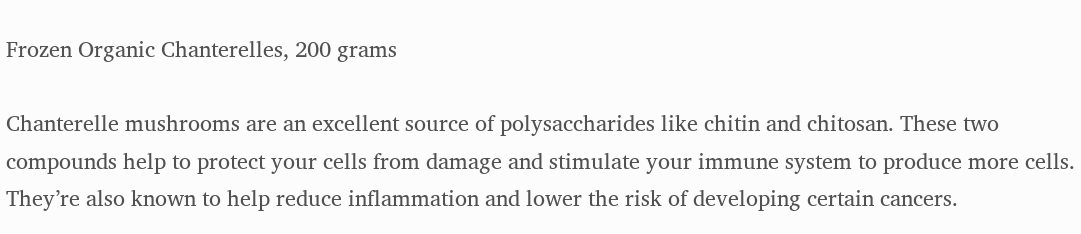Frozen Organic Chanterelles, 200 grams

Chanterelle mushrooms are an excellent source of polysaccharides like chitin and chitosan. These two compounds help to protect your cells from damage and stimulate your immune system to produce more cells. They’re also known to help reduce inflammation and lower the risk of developing certain cancers.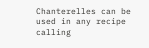Chanterelles can be used in any recipe calling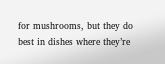for mushrooms, but they do best in dishes where they’re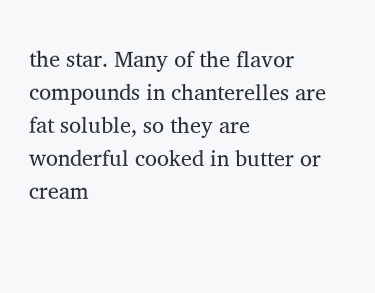the star. Many of the flavor compounds in chanterelles are fat soluble, so they are wonderful cooked in butter or cream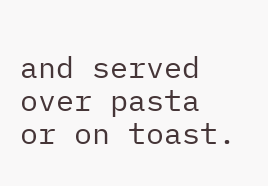and served over pasta or on toast.